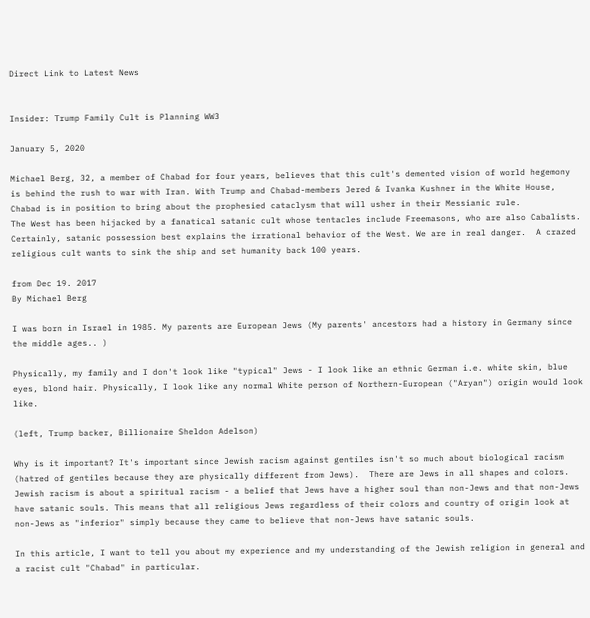Direct Link to Latest News


Insider: Trump Family Cult is Planning WW3

January 5, 2020

Michael Berg, 32, a member of Chabad for four years, believes that this cult's demented vision of world hegemony is behind the rush to war with Iran. With Trump and Chabad-members Jered & Ivanka Kushner in the White House, Chabad is in position to bring about the prophesied cataclysm that will usher in their Messianic rule.
The West has been hijacked by a fanatical satanic cult whose tentacles include Freemasons, who are also Cabalists. Certainly, satanic possession best explains the irrational behavior of the West. We are in real danger.  A crazed religious cult wants to sink the ship and set humanity back 100 years.

from Dec 19. 2017
By Michael Berg

I was born in Israel in 1985. My parents are European Jews (My parents' ancestors had a history in Germany since the middle ages.. )

Physically, my family and I don't look like "typical" Jews - I look like an ethnic German i.e. white skin, blue eyes, blond hair. Physically, I look like any normal White person of Northern-European ("Aryan") origin would look like.

(left, Trump backer, Billionaire Sheldon Adelson)

Why is it important? It's important since Jewish racism against gentiles isn't so much about biological racism (hatred of gentiles because they are physically different from Jews).  There are Jews in all shapes and colors. Jewish racism is about a spiritual racism - a belief that Jews have a higher soul than non-Jews and that non-Jews have satanic souls. This means that all religious Jews regardless of their colors and country of origin look at non-Jews as "inferior" simply because they came to believe that non-Jews have satanic souls.

In this article, I want to tell you about my experience and my understanding of the Jewish religion in general and a racist cult "Chabad" in particular.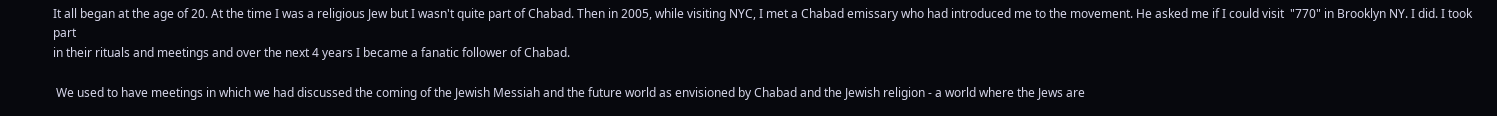It all began at the age of 20. At the time I was a religious Jew but I wasn't quite part of Chabad. Then in 2005, while visiting NYC, I met a Chabad emissary who had introduced me to the movement. He asked me if I could visit  "770" in Brooklyn NY. I did. I took part
in their rituals and meetings and over the next 4 years I became a fanatic follower of Chabad.

 We used to have meetings in which we had discussed the coming of the Jewish Messiah and the future world as envisioned by Chabad and the Jewish religion - a world where the Jews are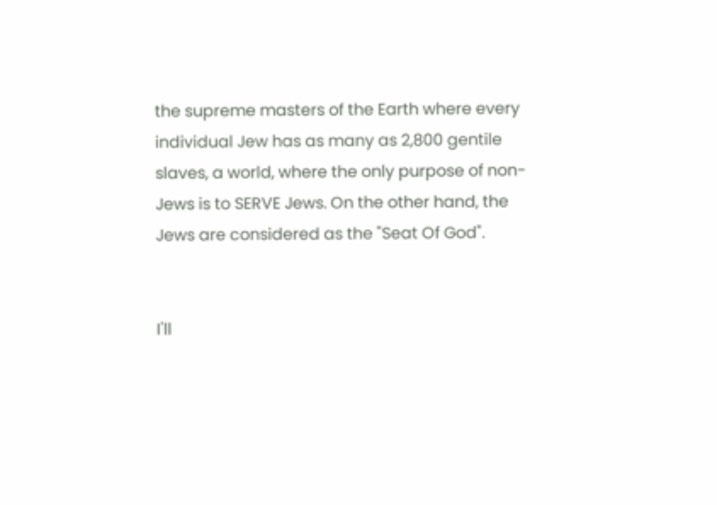the supreme masters of the Earth where every individual Jew has as many as 2,800 gentile slaves, a world, where the only purpose of non-Jews is to SERVE Jews. On the other hand, the Jews are considered as the "Seat Of God".


I'll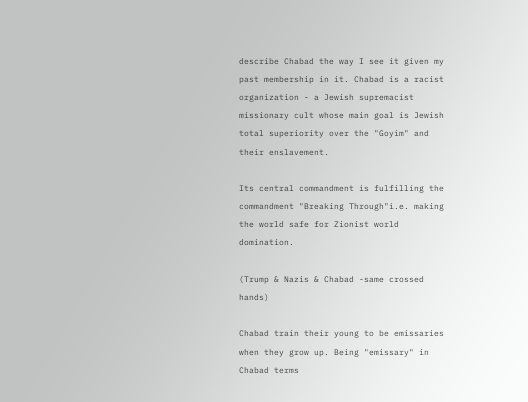describe Chabad the way I see it given my past membership in it. Chabad is a racist organization - a Jewish supremacist missionary cult whose main goal is Jewish total superiority over the "Goyim" and their enslavement.

Its central commandment is fulfilling the commandment "Breaking Through"i.e. making the world safe for Zionist world domination.

(Trump & Nazis & Chabad -same crossed hands)

Chabad train their young to be emissaries when they grow up. Being "emissary" in Chabad terms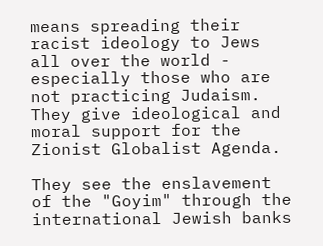means spreading their racist ideology to Jews all over the world - especially those who are not practicing Judaism. They give ideological and moral support for the Zionist Globalist Agenda.

They see the enslavement of the "Goyim" through the international Jewish banks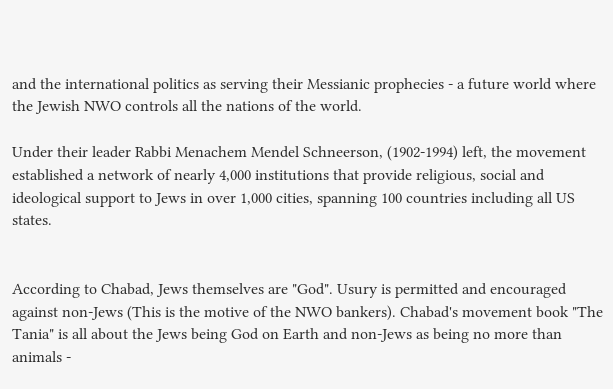and the international politics as serving their Messianic prophecies - a future world where the Jewish NWO controls all the nations of the world.

Under their leader Rabbi Menachem Mendel Schneerson, (1902-1994) left, the movement established a network of nearly 4,000 institutions that provide religious, social and ideological support to Jews in over 1,000 cities, spanning 100 countries including all US states.


According to Chabad, Jews themselves are "God". Usury is permitted and encouraged against non-Jews (This is the motive of the NWO bankers). Chabad's movement book "The Tania" is all about the Jews being God on Earth and non-Jews as being no more than animals -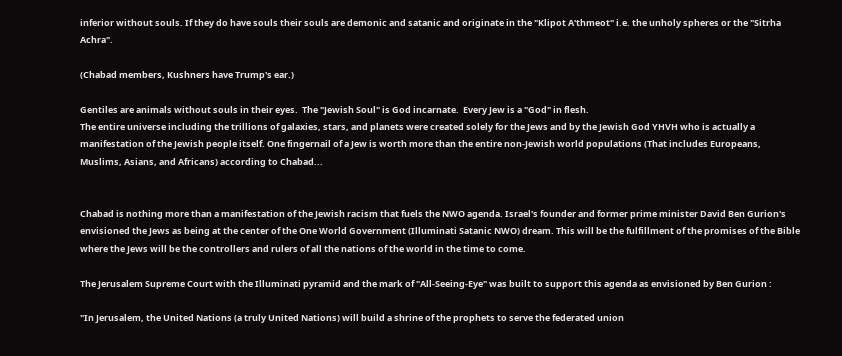inferior without souls. If they do have souls their souls are demonic and satanic and originate in the "Klipot A'thmeot" i.e. the unholy spheres or the "Sitrha Achra".

(Chabad members, Kushners have Trump's ear.)

Gentiles are animals without souls in their eyes.  The "Jewish Soul" is God incarnate.  Every Jew is a "God" in flesh.
The entire universe including the trillions of galaxies, stars, and planets were created solely for the Jews and by the Jewish God YHVH who is actually a manifestation of the Jewish people itself. One fingernail of a Jew is worth more than the entire non-Jewish world populations (That includes Europeans, Muslims, Asians, and Africans) according to Chabad...


Chabad is nothing more than a manifestation of the Jewish racism that fuels the NWO agenda. Israel's founder and former prime minister David Ben Gurion's envisioned the Jews as being at the center of the One World Government (Illuminati Satanic NWO) dream. This will be the fulfillment of the promises of the Bible where the Jews will be the controllers and rulers of all the nations of the world in the time to come.

The Jerusalem Supreme Court with the Illuminati pyramid and the mark of "All-Seeing-Eye" was built to support this agenda as envisioned by Ben Gurion :

"In Jerusalem, the United Nations (a truly United Nations) will build a shrine of the prophets to serve the federated union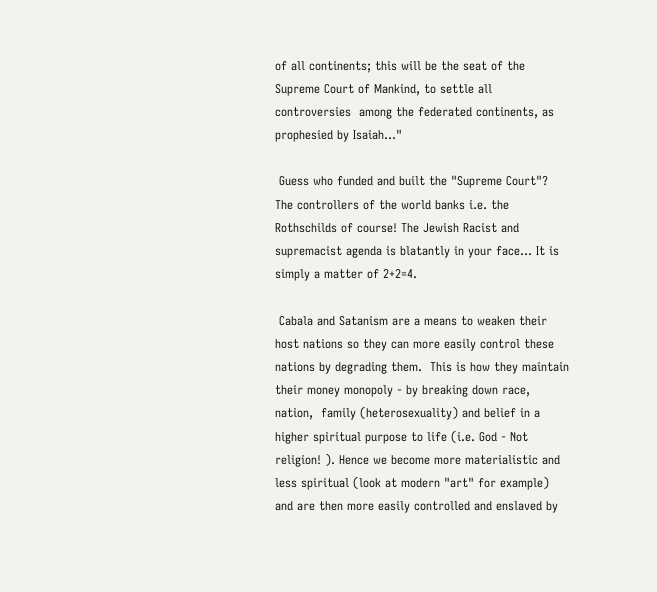of all continents; this will be the seat of the Supreme Court of Mankind, to settle all controversies  among the federated continents, as prophesied by Isaiah..."

 Guess who funded and built the "Supreme Court"? The controllers of the world banks i.e. the Rothschilds of course! The Jewish Racist and supremacist agenda is blatantly in your face... It is simply a matter of 2+2=4.

 Cabala and Satanism are a means to weaken their host nations so they can more easily control these nations by degrading them.  This is how they maintain their money monopoly - by breaking down race,  nation,  family (heterosexuality) and belief in a higher spiritual purpose to life (i.e. God - Not religion! ). Hence we become more materialistic and less spiritual (look at modern "art" for example) and are then more easily controlled and enslaved by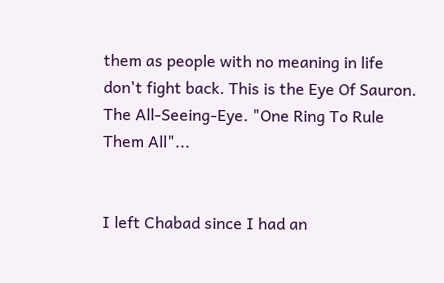them as people with no meaning in life don't fight back. This is the Eye Of Sauron.  The All-Seeing-Eye. "One Ring To Rule Them All"...


I left Chabad since I had an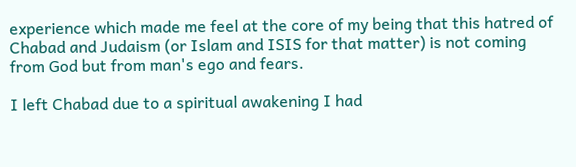experience which made me feel at the core of my being that this hatred of Chabad and Judaism (or Islam and ISIS for that matter) is not coming from God but from man's ego and fears.

I left Chabad due to a spiritual awakening I had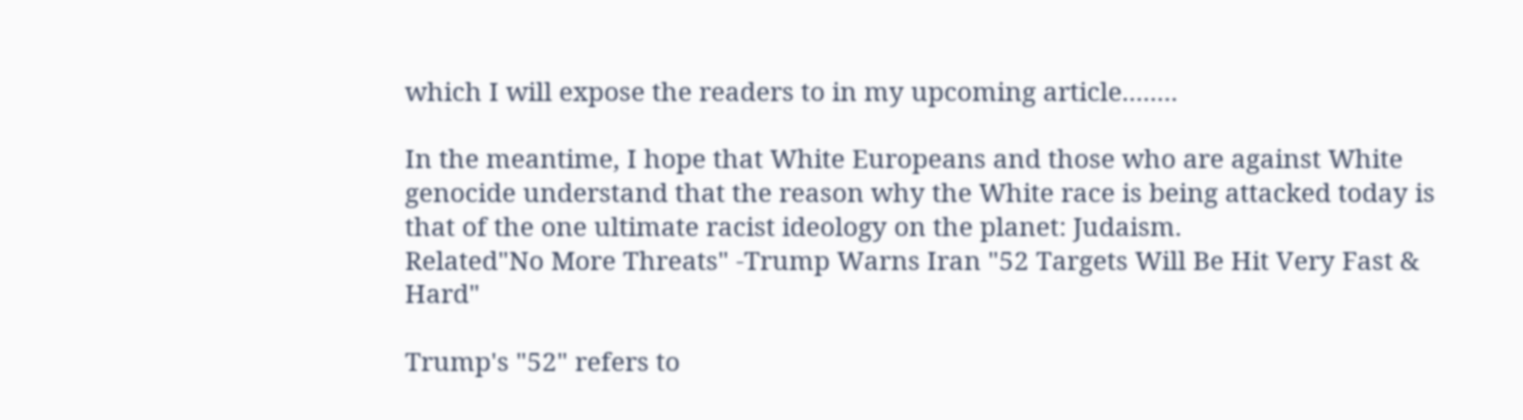which I will expose the readers to in my upcoming article........

In the meantime, I hope that White Europeans and those who are against White genocide understand that the reason why the White race is being attacked today is that of the one ultimate racist ideology on the planet: Judaism.
Related"No More Threats" -Trump Warns Iran "52 Targets Will Be Hit Very Fast & Hard"

Trump's "52" refers to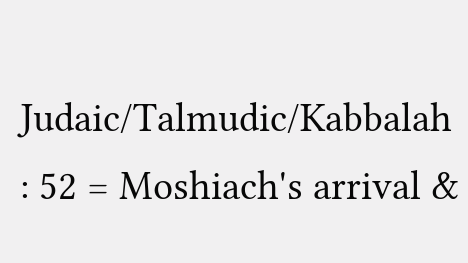Judaic/Talmudic/Kabbalah : 52 = Moshiach's arrival &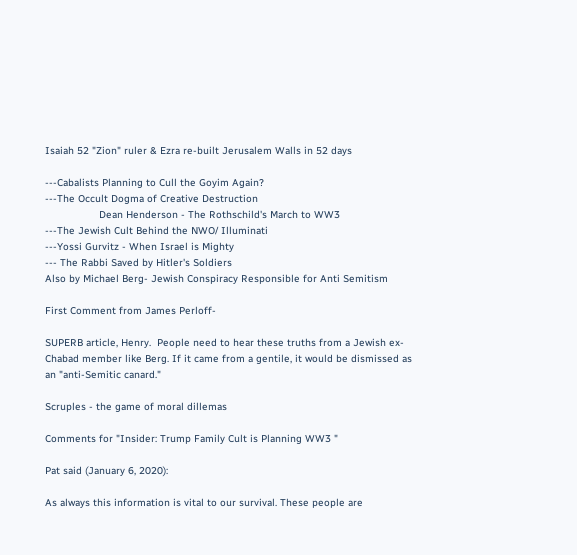Isaiah 52 "Zion" ruler & Ezra re-built Jerusalem Walls in 52 days

---Cabalists Planning to Cull the Goyim Again?
---The Occult Dogma of Creative Destruction
                  Dean Henderson - The Rothschild's March to WW3
---The Jewish Cult Behind the NWO/ Illuminati
---Yossi Gurvitz - When Israel is Mighty
--- The Rabbi Saved by Hitler's Soldiers
Also by Michael Berg- Jewish Conspiracy Responsible for Anti Semitism

First Comment from James Perloff-

SUPERB article, Henry.  People need to hear these truths from a Jewish ex-Chabad member like Berg. If it came from a gentile, it would be dismissed as an "anti-Semitic canard."

Scruples - the game of moral dillemas

Comments for "Insider: Trump Family Cult is Planning WW3 "

Pat said (January 6, 2020):

As always this information is vital to our survival. These people are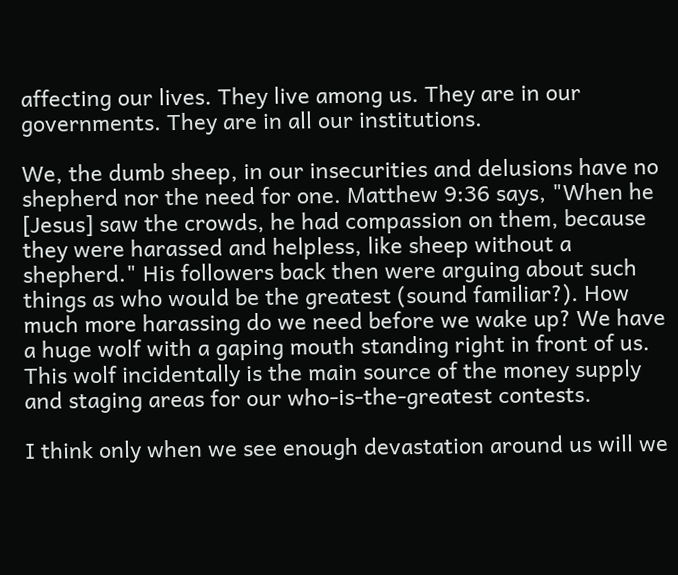affecting our lives. They live among us. They are in our governments. They are in all our institutions.

We, the dumb sheep, in our insecurities and delusions have no shepherd nor the need for one. Matthew 9:36 says, "When he [Jesus] saw the crowds, he had compassion on them, because they were harassed and helpless, like sheep without a shepherd." His followers back then were arguing about such things as who would be the greatest (sound familiar?). How much more harassing do we need before we wake up? We have a huge wolf with a gaping mouth standing right in front of us. This wolf incidentally is the main source of the money supply and staging areas for our who-is-the-greatest contests.

I think only when we see enough devastation around us will we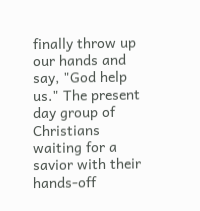finally throw up our hands and say, "God help us." The present day group of Christians waiting for a savior with their hands-off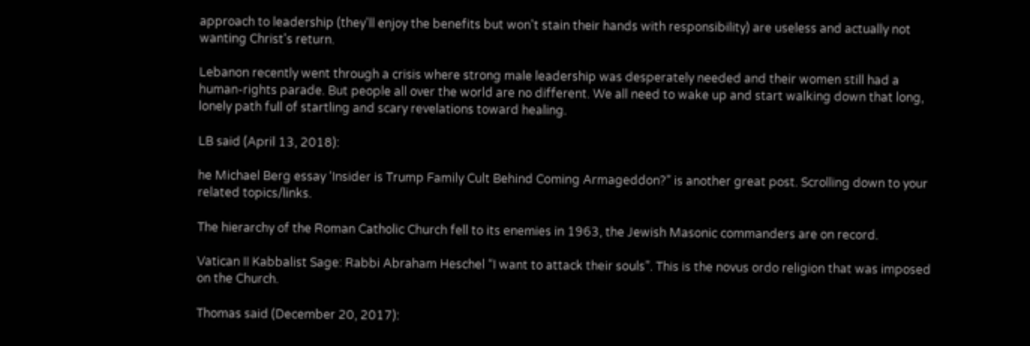approach to leadership (they'll enjoy the benefits but won't stain their hands with responsibility) are useless and actually not wanting Christ's return.

Lebanon recently went through a crisis where strong male leadership was desperately needed and their women still had a human-rights parade. But people all over the world are no different. We all need to wake up and start walking down that long, lonely path full of startling and scary revelations toward healing.

LB said (April 13, 2018):

he Michael Berg essay ‘Insider is Trump Family Cult Behind Coming Armageddon?” is another great post. Scrolling down to your related topics/links.

The hierarchy of the Roman Catholic Church fell to its enemies in 1963, the Jewish Masonic commanders are on record.

Vatican II Kabbalist Sage: Rabbi Abraham Heschel “I want to attack their souls”. This is the novus ordo religion that was imposed on the Church.

Thomas said (December 20, 2017):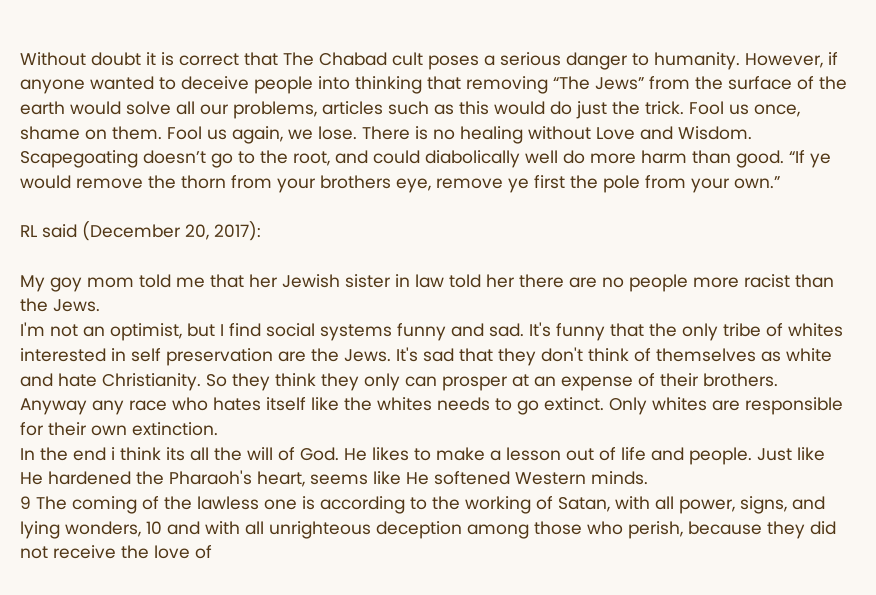Without doubt it is correct that The Chabad cult poses a serious danger to humanity. However, if anyone wanted to deceive people into thinking that removing “The Jews” from the surface of the earth would solve all our problems, articles such as this would do just the trick. Fool us once, shame on them. Fool us again, we lose. There is no healing without Love and Wisdom. Scapegoating doesn’t go to the root, and could diabolically well do more harm than good. “If ye would remove the thorn from your brothers eye, remove ye first the pole from your own.”

RL said (December 20, 2017):

My goy mom told me that her Jewish sister in law told her there are no people more racist than the Jews.
I'm not an optimist, but I find social systems funny and sad. It's funny that the only tribe of whites interested in self preservation are the Jews. It's sad that they don't think of themselves as white and hate Christianity. So they think they only can prosper at an expense of their brothers.
Anyway any race who hates itself like the whites needs to go extinct. Only whites are responsible for their own extinction.
In the end i think its all the will of God. He likes to make a lesson out of life and people. Just like He hardened the Pharaoh's heart, seems like He softened Western minds.
9 The coming of the lawless one is according to the working of Satan, with all power, signs, and lying wonders, 10 and with all unrighteous deception among those who perish, because they did not receive the love of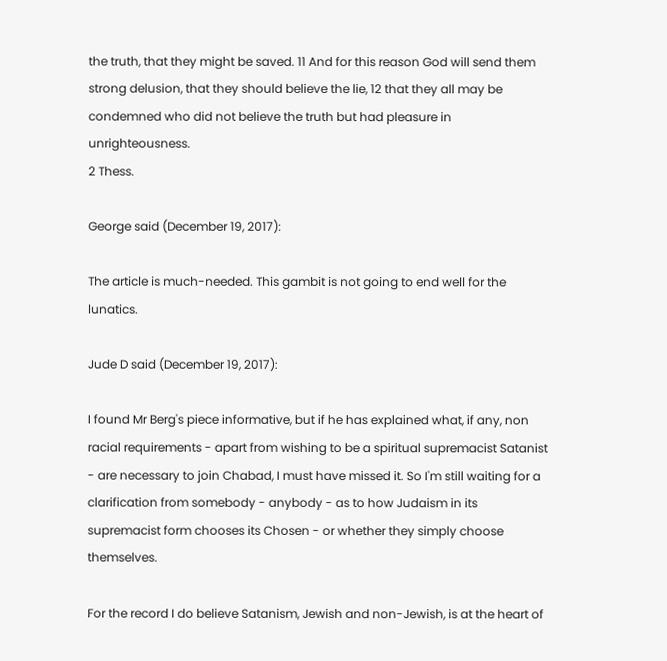the truth, that they might be saved. 11 And for this reason God will send them strong delusion, that they should believe the lie, 12 that they all may be condemned who did not believe the truth but had pleasure in unrighteousness.
2 Thess.

George said (December 19, 2017):

The article is much-needed. This gambit is not going to end well for the lunatics.

Jude D said (December 19, 2017):

I found Mr Berg's piece informative, but if he has explained what, if any, non racial requirements - apart from wishing to be a spiritual supremacist Satanist - are necessary to join Chabad, I must have missed it. So I'm still waiting for a clarification from somebody - anybody - as to how Judaism in its supremacist form chooses its Chosen - or whether they simply choose themselves.

For the record I do believe Satanism, Jewish and non-Jewish, is at the heart of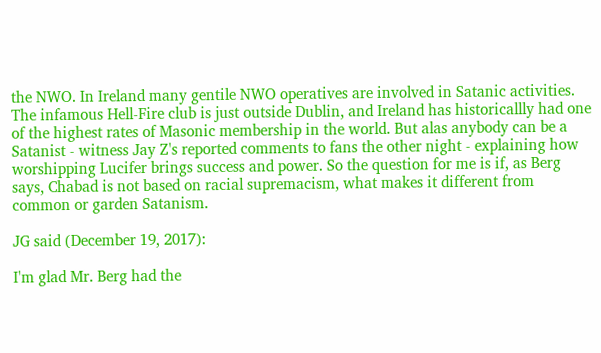the NWO. In Ireland many gentile NWO operatives are involved in Satanic activities. The infamous Hell-Fire club is just outside Dublin, and Ireland has historicallly had one of the highest rates of Masonic membership in the world. But alas anybody can be a Satanist - witness Jay Z's reported comments to fans the other night - explaining how worshipping Lucifer brings success and power. So the question for me is if, as Berg says, Chabad is not based on racial supremacism, what makes it different from common or garden Satanism.

JG said (December 19, 2017):

I'm glad Mr. Berg had the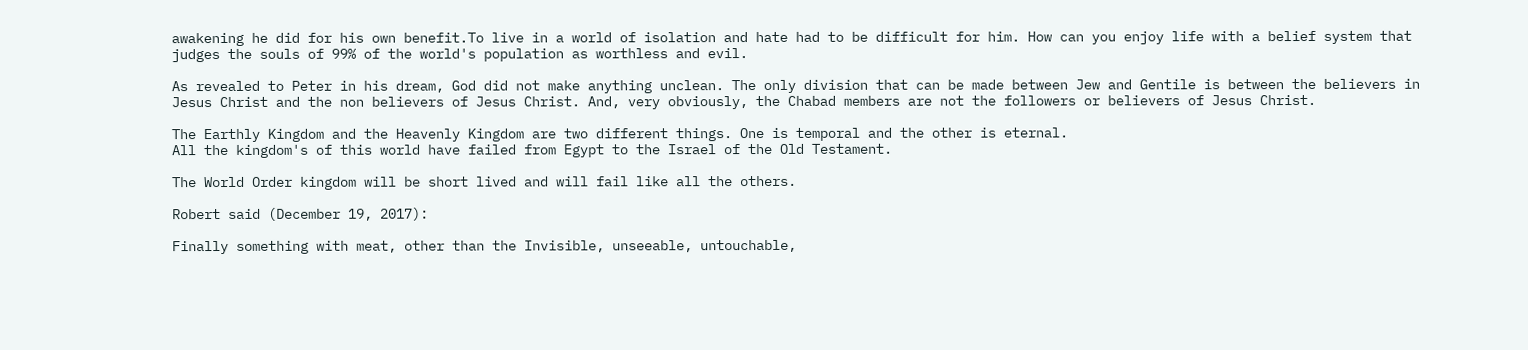awakening he did for his own benefit.To live in a world of isolation and hate had to be difficult for him. How can you enjoy life with a belief system that judges the souls of 99% of the world's population as worthless and evil.

As revealed to Peter in his dream, God did not make anything unclean. The only division that can be made between Jew and Gentile is between the believers in Jesus Christ and the non believers of Jesus Christ. And, very obviously, the Chabad members are not the followers or believers of Jesus Christ.

The Earthly Kingdom and the Heavenly Kingdom are two different things. One is temporal and the other is eternal.
All the kingdom's of this world have failed from Egypt to the Israel of the Old Testament.

The World Order kingdom will be short lived and will fail like all the others.

Robert said (December 19, 2017):

Finally something with meat, other than the Invisible, unseeable, untouchable,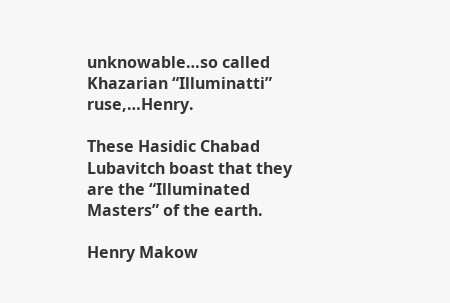unknowable…so called Khazarian “Illuminatti” ruse,…Henry.

These Hasidic Chabad Lubavitch boast that they are the “Illuminated Masters” of the earth.

Henry Makow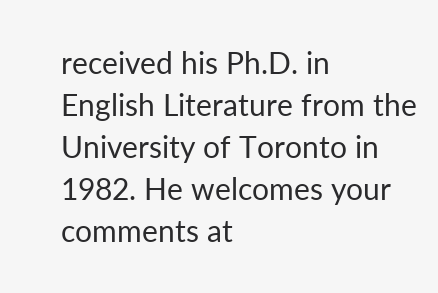received his Ph.D. in English Literature from the University of Toronto in 1982. He welcomes your comments at